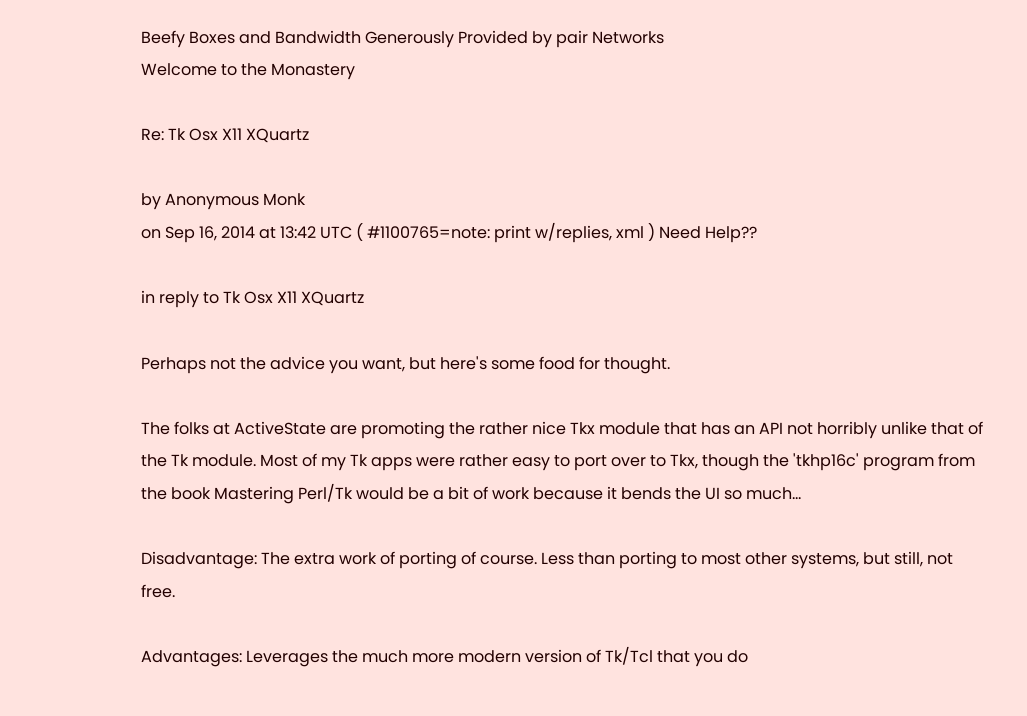Beefy Boxes and Bandwidth Generously Provided by pair Networks
Welcome to the Monastery

Re: Tk Osx X11 XQuartz

by Anonymous Monk
on Sep 16, 2014 at 13:42 UTC ( #1100765=note: print w/replies, xml ) Need Help??

in reply to Tk Osx X11 XQuartz

Perhaps not the advice you want, but here's some food for thought.

The folks at ActiveState are promoting the rather nice Tkx module that has an API not horribly unlike that of the Tk module. Most of my Tk apps were rather easy to port over to Tkx, though the 'tkhp16c' program from the book Mastering Perl/Tk would be a bit of work because it bends the UI so much...

Disadvantage: The extra work of porting of course. Less than porting to most other systems, but still, not free.

Advantages: Leverages the much more modern version of Tk/Tcl that you do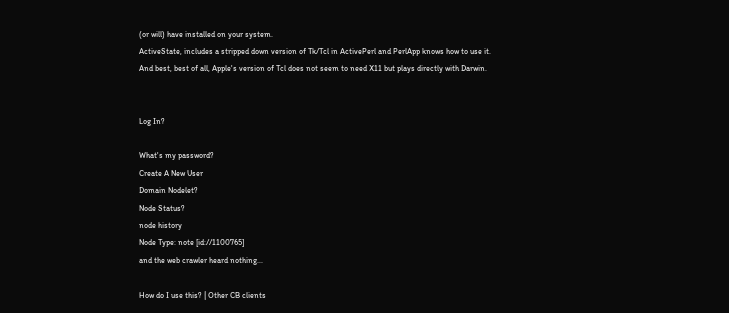(or will) have installed on your system.
ActiveState, includes a stripped down version of Tk/Tcl in ActivePerl and PerlApp knows how to use it.
And best, best of all, Apple's version of Tcl does not seem to need X11 but plays directly with Darwin.


Log In?

What's my password?
Create A New User
Domain Nodelet?
Node Status?
node history
Node Type: note [id://1100765]
and the web crawler heard nothing...

How do I use this? | Other CB clients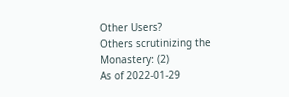Other Users?
Others scrutinizing the Monastery: (2)
As of 2022-01-29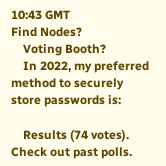10:43 GMT
Find Nodes?
    Voting Booth?
    In 2022, my preferred method to securely store passwords is:

    Results (74 votes). Check out past polls.